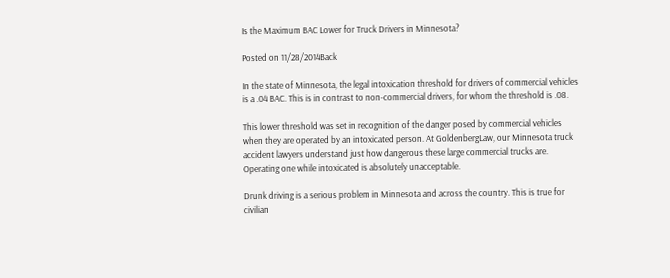Is the Maximum BAC Lower for Truck Drivers in Minnesota?

Posted on 11/28/2014Back

In the state of Minnesota, the legal intoxication threshold for drivers of commercial vehicles is a .04 BAC. This is in contrast to non-commercial drivers, for whom the threshold is .08.

This lower threshold was set in recognition of the danger posed by commercial vehicles when they are operated by an intoxicated person. At GoldenbergLaw, our Minnesota truck accident lawyers understand just how dangerous these large commercial trucks are. Operating one while intoxicated is absolutely unacceptable.

Drunk driving is a serious problem in Minnesota and across the country. This is true for civilian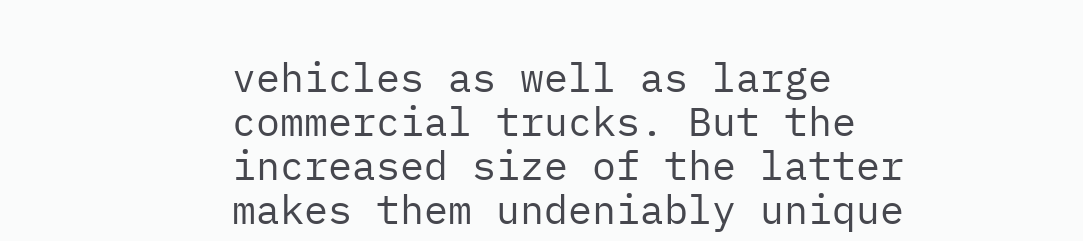vehicles as well as large commercial trucks. But the increased size of the latter makes them undeniably unique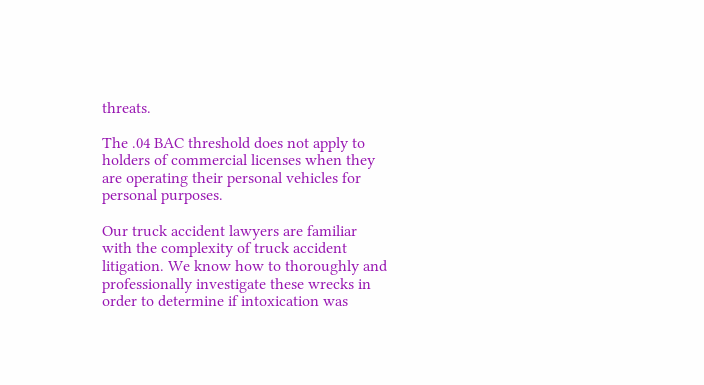threats.

The .04 BAC threshold does not apply to holders of commercial licenses when they are operating their personal vehicles for personal purposes.

Our truck accident lawyers are familiar with the complexity of truck accident litigation. We know how to thoroughly and professionally investigate these wrecks in order to determine if intoxication was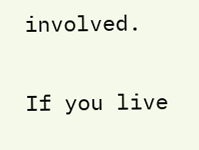involved.

If you live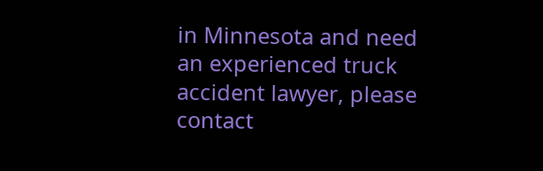in Minnesota and need an experienced truck accident lawyer, please contact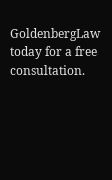GoldenbergLaw today for a free consultation.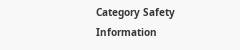Category Safety Information